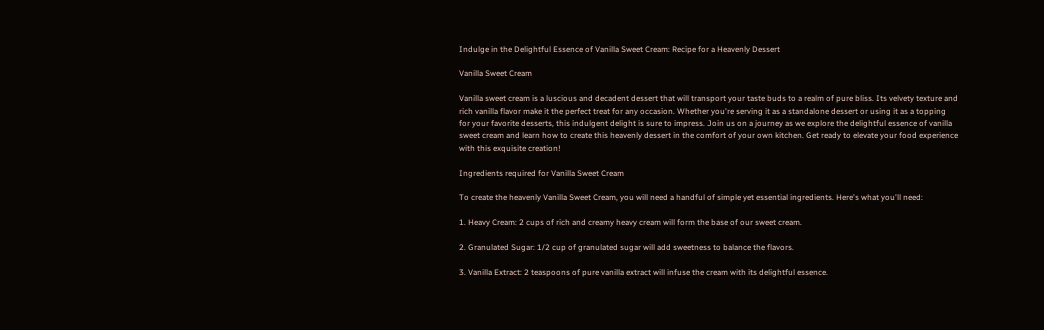Indulge in the Delightful Essence of Vanilla Sweet Cream: Recipe for a Heavenly Dessert

Vanilla Sweet Cream

Vanilla sweet cream is a luscious and decadent dessert that will transport your taste buds to a realm of pure bliss. Its velvety texture and rich vanilla flavor make it the perfect treat for any occasion. Whether you're serving it as a standalone dessert or using it as a topping for your favorite desserts, this indulgent delight is sure to impress. Join us on a journey as we explore the delightful essence of vanilla sweet cream and learn how to create this heavenly dessert in the comfort of your own kitchen. Get ready to elevate your food experience with this exquisite creation!

Ingredients required for Vanilla Sweet Cream

To create the heavenly Vanilla Sweet Cream, you will need a handful of simple yet essential ingredients. Here's what you'll need:

1. Heavy Cream: 2 cups of rich and creamy heavy cream will form the base of our sweet cream.

2. Granulated Sugar: 1/2 cup of granulated sugar will add sweetness to balance the flavors.

3. Vanilla Extract: 2 teaspoons of pure vanilla extract will infuse the cream with its delightful essence.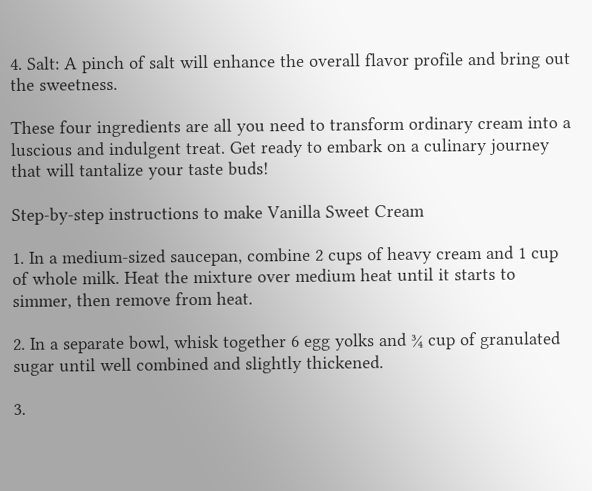4. Salt: A pinch of salt will enhance the overall flavor profile and bring out the sweetness.

These four ingredients are all you need to transform ordinary cream into a luscious and indulgent treat. Get ready to embark on a culinary journey that will tantalize your taste buds!

Step-by-step instructions to make Vanilla Sweet Cream

1. In a medium-sized saucepan, combine 2 cups of heavy cream and 1 cup of whole milk. Heat the mixture over medium heat until it starts to simmer, then remove from heat.

2. In a separate bowl, whisk together 6 egg yolks and ¾ cup of granulated sugar until well combined and slightly thickened.

3.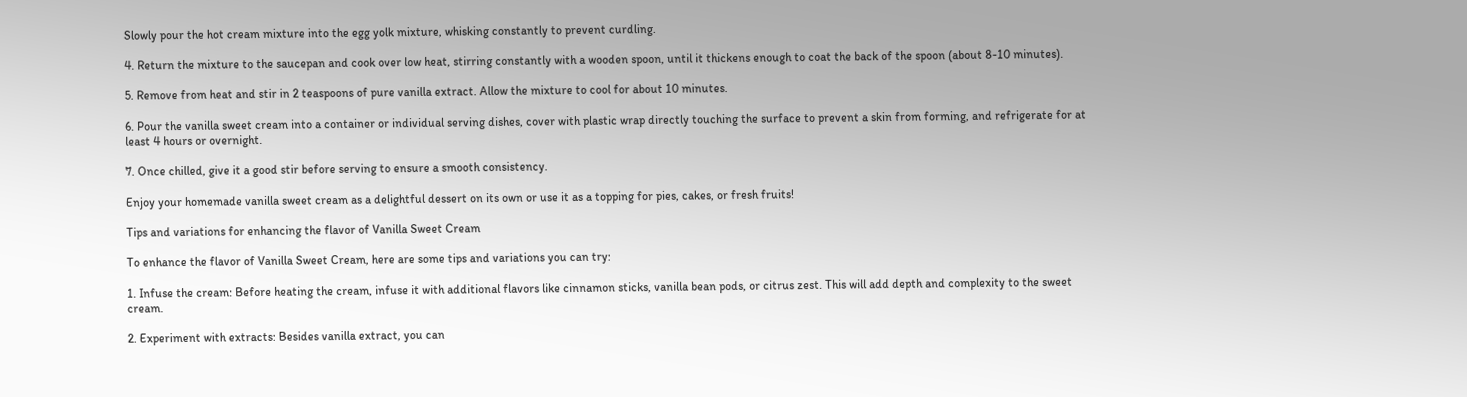Slowly pour the hot cream mixture into the egg yolk mixture, whisking constantly to prevent curdling.

4. Return the mixture to the saucepan and cook over low heat, stirring constantly with a wooden spoon, until it thickens enough to coat the back of the spoon (about 8-10 minutes).

5. Remove from heat and stir in 2 teaspoons of pure vanilla extract. Allow the mixture to cool for about 10 minutes.

6. Pour the vanilla sweet cream into a container or individual serving dishes, cover with plastic wrap directly touching the surface to prevent a skin from forming, and refrigerate for at least 4 hours or overnight.

7. Once chilled, give it a good stir before serving to ensure a smooth consistency.

Enjoy your homemade vanilla sweet cream as a delightful dessert on its own or use it as a topping for pies, cakes, or fresh fruits!

Tips and variations for enhancing the flavor of Vanilla Sweet Cream

To enhance the flavor of Vanilla Sweet Cream, here are some tips and variations you can try:

1. Infuse the cream: Before heating the cream, infuse it with additional flavors like cinnamon sticks, vanilla bean pods, or citrus zest. This will add depth and complexity to the sweet cream.

2. Experiment with extracts: Besides vanilla extract, you can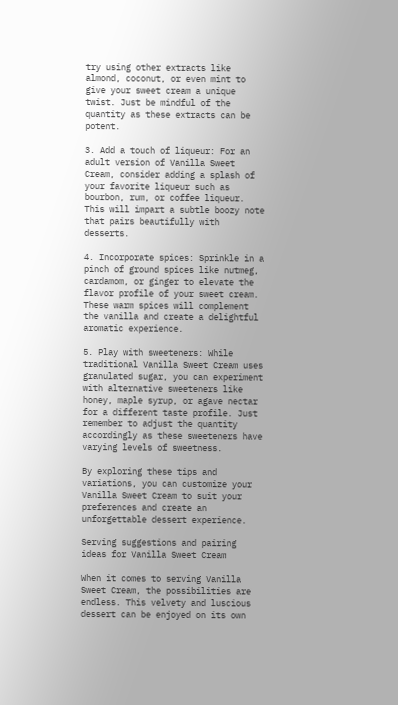try using other extracts like almond, coconut, or even mint to give your sweet cream a unique twist. Just be mindful of the quantity as these extracts can be potent.

3. Add a touch of liqueur: For an adult version of Vanilla Sweet Cream, consider adding a splash of your favorite liqueur such as bourbon, rum, or coffee liqueur. This will impart a subtle boozy note that pairs beautifully with desserts.

4. Incorporate spices: Sprinkle in a pinch of ground spices like nutmeg, cardamom, or ginger to elevate the flavor profile of your sweet cream. These warm spices will complement the vanilla and create a delightful aromatic experience.

5. Play with sweeteners: While traditional Vanilla Sweet Cream uses granulated sugar, you can experiment with alternative sweeteners like honey, maple syrup, or agave nectar for a different taste profile. Just remember to adjust the quantity accordingly as these sweeteners have varying levels of sweetness.

By exploring these tips and variations, you can customize your Vanilla Sweet Cream to suit your preferences and create an unforgettable dessert experience.

Serving suggestions and pairing ideas for Vanilla Sweet Cream

When it comes to serving Vanilla Sweet Cream, the possibilities are endless. This velvety and luscious dessert can be enjoyed on its own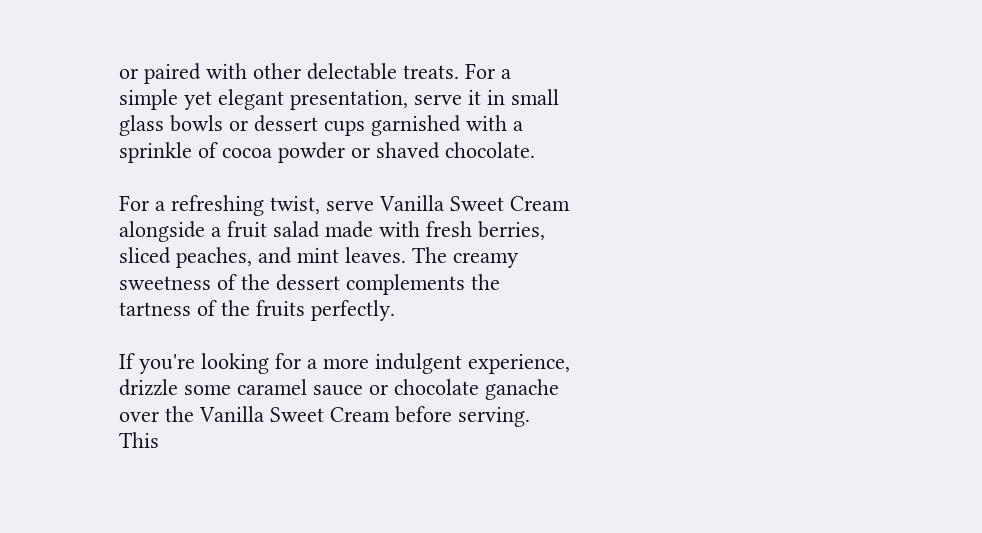or paired with other delectable treats. For a simple yet elegant presentation, serve it in small glass bowls or dessert cups garnished with a sprinkle of cocoa powder or shaved chocolate.

For a refreshing twist, serve Vanilla Sweet Cream alongside a fruit salad made with fresh berries, sliced peaches, and mint leaves. The creamy sweetness of the dessert complements the tartness of the fruits perfectly.

If you're looking for a more indulgent experience, drizzle some caramel sauce or chocolate ganache over the Vanilla Sweet Cream before serving. This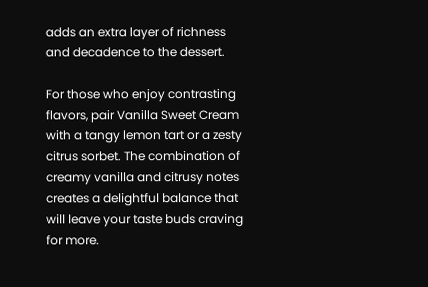adds an extra layer of richness and decadence to the dessert.

For those who enjoy contrasting flavors, pair Vanilla Sweet Cream with a tangy lemon tart or a zesty citrus sorbet. The combination of creamy vanilla and citrusy notes creates a delightful balance that will leave your taste buds craving for more.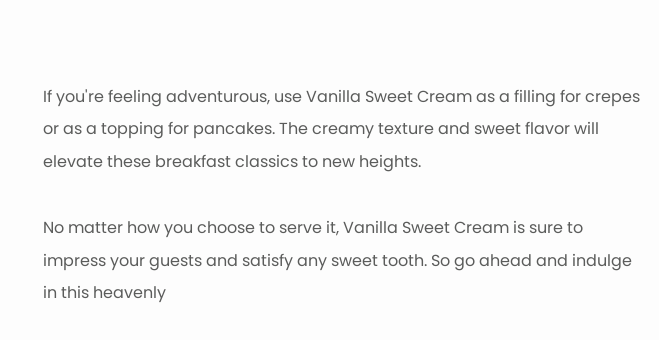If you're feeling adventurous, use Vanilla Sweet Cream as a filling for crepes or as a topping for pancakes. The creamy texture and sweet flavor will elevate these breakfast classics to new heights.

No matter how you choose to serve it, Vanilla Sweet Cream is sure to impress your guests and satisfy any sweet tooth. So go ahead and indulge in this heavenly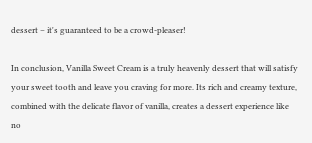dessert – it's guaranteed to be a crowd-pleaser!

In conclusion, Vanilla Sweet Cream is a truly heavenly dessert that will satisfy your sweet tooth and leave you craving for more. Its rich and creamy texture, combined with the delicate flavor of vanilla, creates a dessert experience like no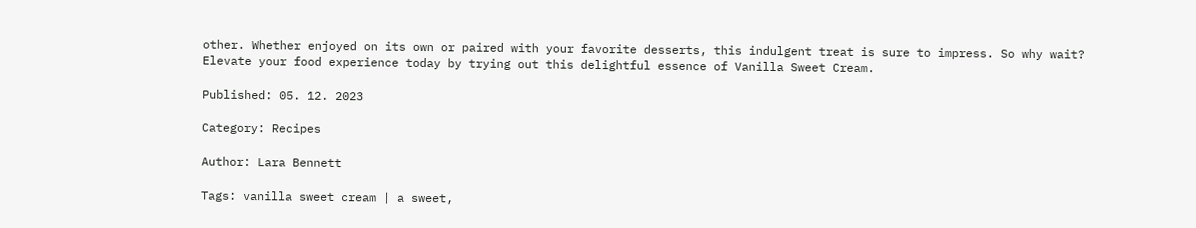other. Whether enjoyed on its own or paired with your favorite desserts, this indulgent treat is sure to impress. So why wait? Elevate your food experience today by trying out this delightful essence of Vanilla Sweet Cream.

Published: 05. 12. 2023

Category: Recipes

Author: Lara Bennett

Tags: vanilla sweet cream | a sweet,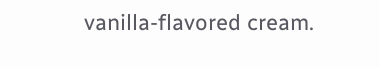vanilla-flavored cream.